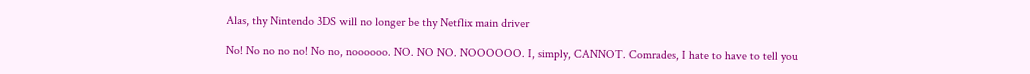Alas, thy Nintendo 3DS will no longer be thy Netflix main driver

No! No no no no! No no, noooooo. NO. NO NO. NOOOOOO. I, simply, CANNOT. Comrades, I hate to have to tell you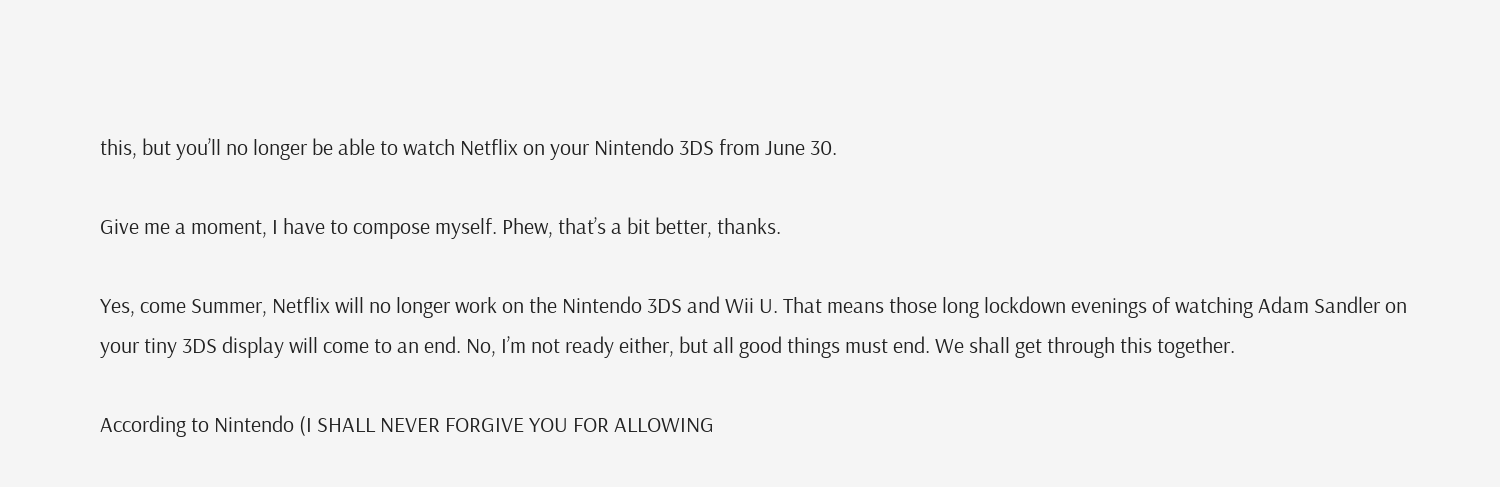this, but you’ll no longer be able to watch Netflix on your Nintendo 3DS from June 30.

Give me a moment, I have to compose myself. Phew, that’s a bit better, thanks.

Yes, come Summer, Netflix will no longer work on the Nintendo 3DS and Wii U. That means those long lockdown evenings of watching Adam Sandler on your tiny 3DS display will come to an end. No, I’m not ready either, but all good things must end. We shall get through this together.

According to Nintendo (I SHALL NEVER FORGIVE YOU FOR ALLOWING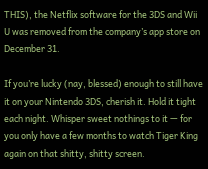THIS), the Netflix software for the 3DS and Wii U was removed from the company’s app store on December 31.

If you’re lucky (nay, blessed) enough to still have it on your Nintendo 3DS, cherish it. Hold it tight each night. Whisper sweet nothings to it — for you only have a few months to watch Tiger King again on that shitty, shitty screen.